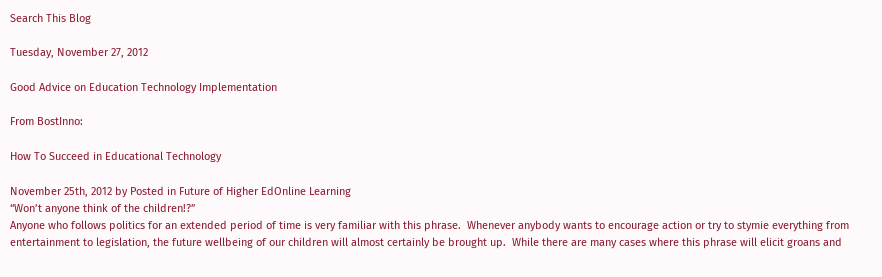Search This Blog

Tuesday, November 27, 2012

Good Advice on Education Technology Implementation

From BostInno:

How To Succeed in Educational Technology

November 25th, 2012 by Posted in Future of Higher EdOnline Learning
“Won’t anyone think of the children!?”
Anyone who follows politics for an extended period of time is very familiar with this phrase.  Whenever anybody wants to encourage action or try to stymie everything from entertainment to legislation, the future wellbeing of our children will almost certainly be brought up.  While there are many cases where this phrase will elicit groans and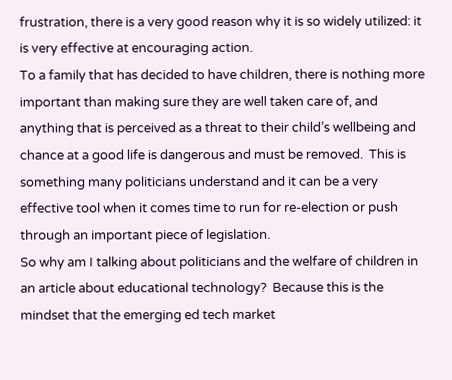frustration, there is a very good reason why it is so widely utilized: it is very effective at encouraging action.
To a family that has decided to have children, there is nothing more important than making sure they are well taken care of, and anything that is perceived as a threat to their child’s wellbeing and chance at a good life is dangerous and must be removed.  This is something many politicians understand and it can be a very effective tool when it comes time to run for re-election or push through an important piece of legislation.
So why am I talking about politicians and the welfare of children in an article about educational technology?  Because this is the mindset that the emerging ed tech market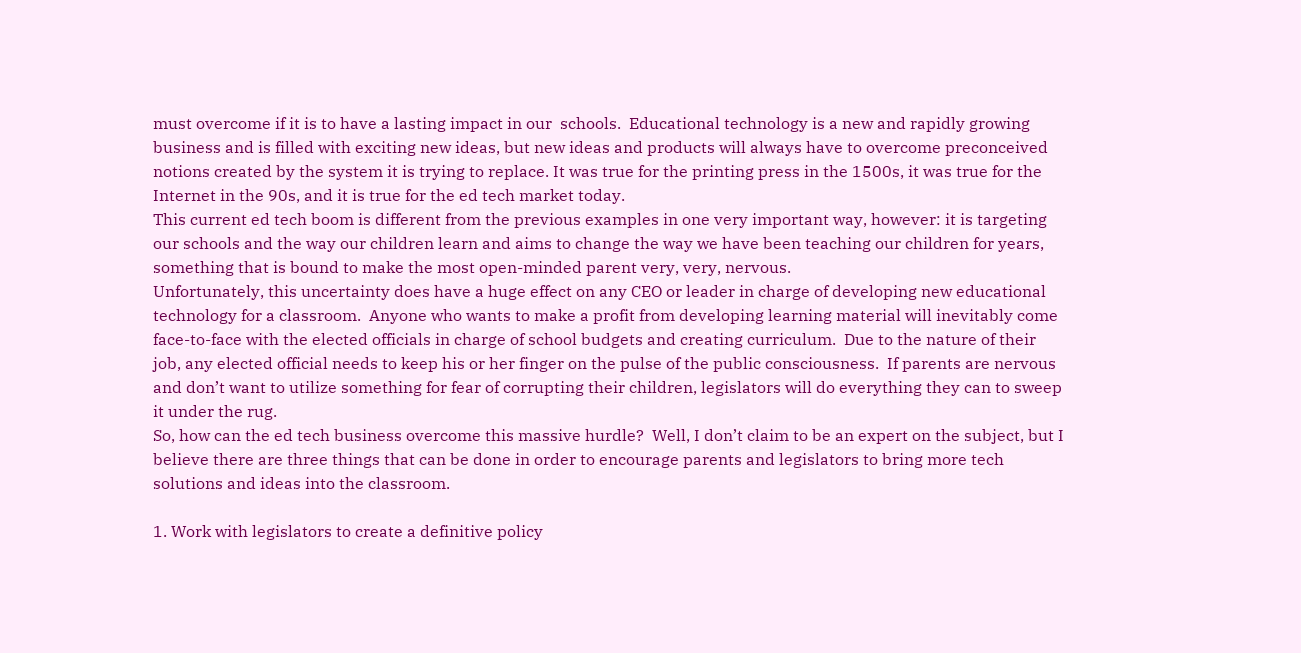must overcome if it is to have a lasting impact in our  schools.  Educational technology is a new and rapidly growing business and is filled with exciting new ideas, but new ideas and products will always have to overcome preconceived notions created by the system it is trying to replace. It was true for the printing press in the 1500s, it was true for the Internet in the 90s, and it is true for the ed tech market today.
This current ed tech boom is different from the previous examples in one very important way, however: it is targeting our schools and the way our children learn and aims to change the way we have been teaching our children for years, something that is bound to make the most open-minded parent very, very, nervous.
Unfortunately, this uncertainty does have a huge effect on any CEO or leader in charge of developing new educational technology for a classroom.  Anyone who wants to make a profit from developing learning material will inevitably come face-to-face with the elected officials in charge of school budgets and creating curriculum.  Due to the nature of their job, any elected official needs to keep his or her finger on the pulse of the public consciousness.  If parents are nervous and don’t want to utilize something for fear of corrupting their children, legislators will do everything they can to sweep it under the rug.
So, how can the ed tech business overcome this massive hurdle?  Well, I don’t claim to be an expert on the subject, but I believe there are three things that can be done in order to encourage parents and legislators to bring more tech solutions and ideas into the classroom.

1. Work with legislators to create a definitive policy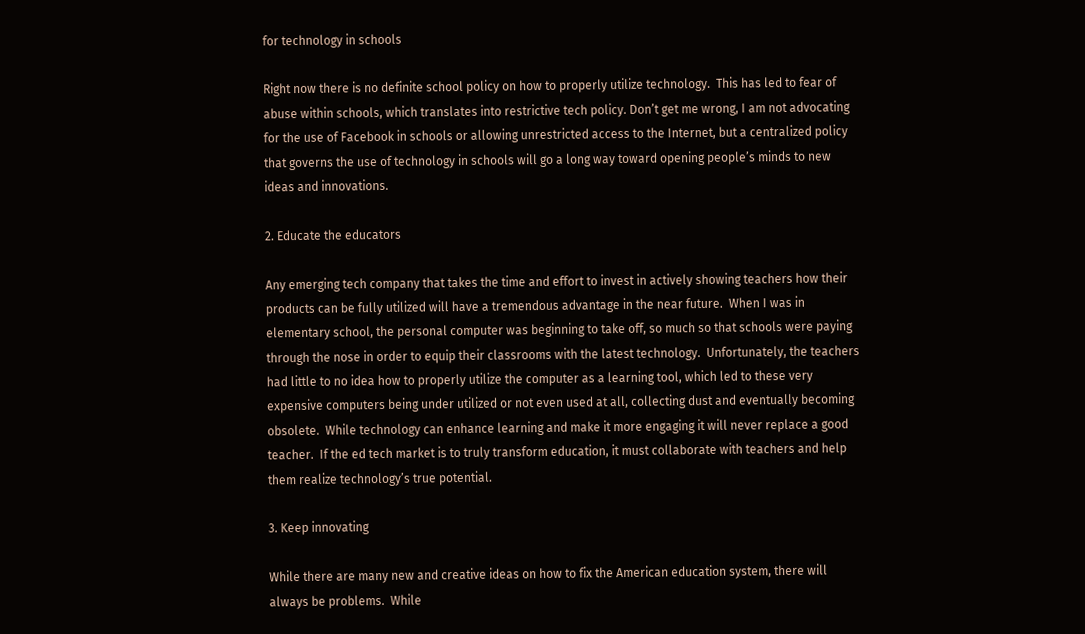for technology in schools

Right now there is no definite school policy on how to properly utilize technology.  This has led to fear of abuse within schools, which translates into restrictive tech policy. Don’t get me wrong, I am not advocating for the use of Facebook in schools or allowing unrestricted access to the Internet, but a centralized policy that governs the use of technology in schools will go a long way toward opening people’s minds to new ideas and innovations.

2. Educate the educators

Any emerging tech company that takes the time and effort to invest in actively showing teachers how their products can be fully utilized will have a tremendous advantage in the near future.  When I was in elementary school, the personal computer was beginning to take off, so much so that schools were paying through the nose in order to equip their classrooms with the latest technology.  Unfortunately, the teachers had little to no idea how to properly utilize the computer as a learning tool, which led to these very expensive computers being under utilized or not even used at all, collecting dust and eventually becoming obsolete.  While technology can enhance learning and make it more engaging it will never replace a good teacher.  If the ed tech market is to truly transform education, it must collaborate with teachers and help them realize technology’s true potential.

3. Keep innovating

While there are many new and creative ideas on how to fix the American education system, there will always be problems.  While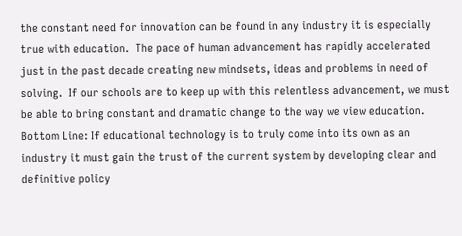the constant need for innovation can be found in any industry it is especially true with education.  The pace of human advancement has rapidly accelerated just in the past decade creating new mindsets, ideas and problems in need of solving.  If our schools are to keep up with this relentless advancement, we must be able to bring constant and dramatic change to the way we view education.
Bottom Line: If educational technology is to truly come into its own as an industry it must gain the trust of the current system by developing clear and definitive policy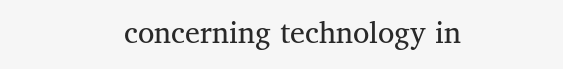concerning technology in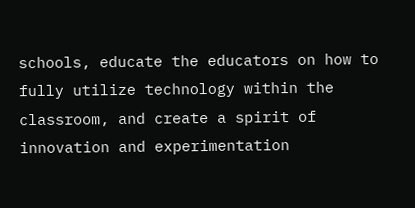schools, educate the educators on how to fully utilize technology within the classroom, and create a spirit of innovation and experimentation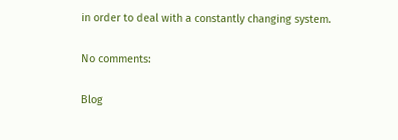in order to deal with a constantly changing system.

No comments:

Blog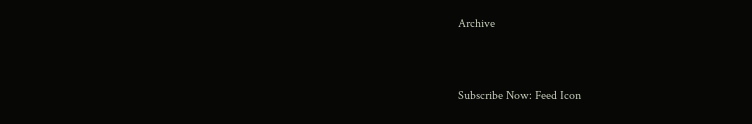Archive


Subscribe Now: Feed Icon